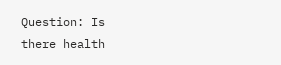Question: Is there health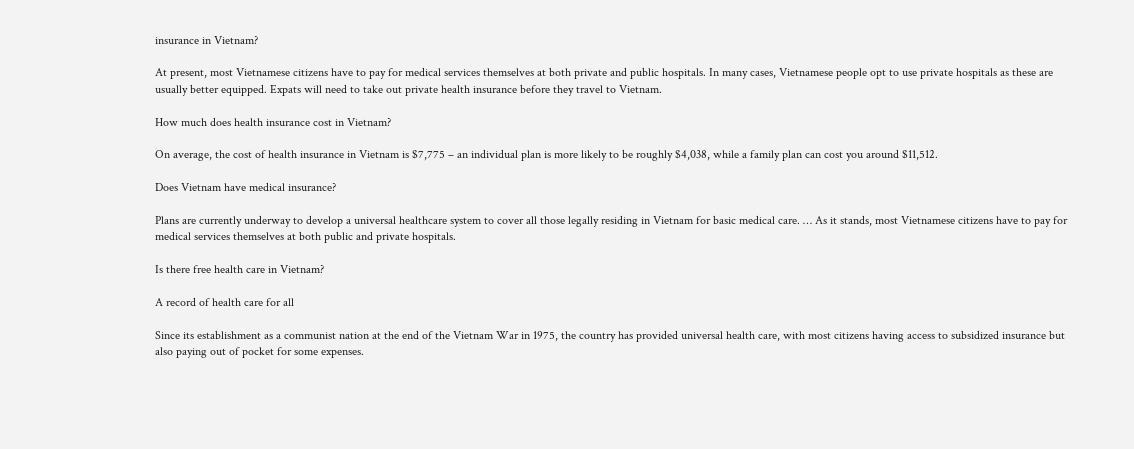insurance in Vietnam?

At present, most Vietnamese citizens have to pay for medical services themselves at both private and public hospitals. In many cases, Vietnamese people opt to use private hospitals as these are usually better equipped. Expats will need to take out private health insurance before they travel to Vietnam.

How much does health insurance cost in Vietnam?

On average, the cost of health insurance in Vietnam is $7,775 – an individual plan is more likely to be roughly $4,038, while a family plan can cost you around $11,512.

Does Vietnam have medical insurance?

Plans are currently underway to develop a universal healthcare system to cover all those legally residing in Vietnam for basic medical care. … As it stands, most Vietnamese citizens have to pay for medical services themselves at both public and private hospitals.

Is there free health care in Vietnam?

A record of health care for all

Since its establishment as a communist nation at the end of the Vietnam War in 1975, the country has provided universal health care, with most citizens having access to subsidized insurance but also paying out of pocket for some expenses.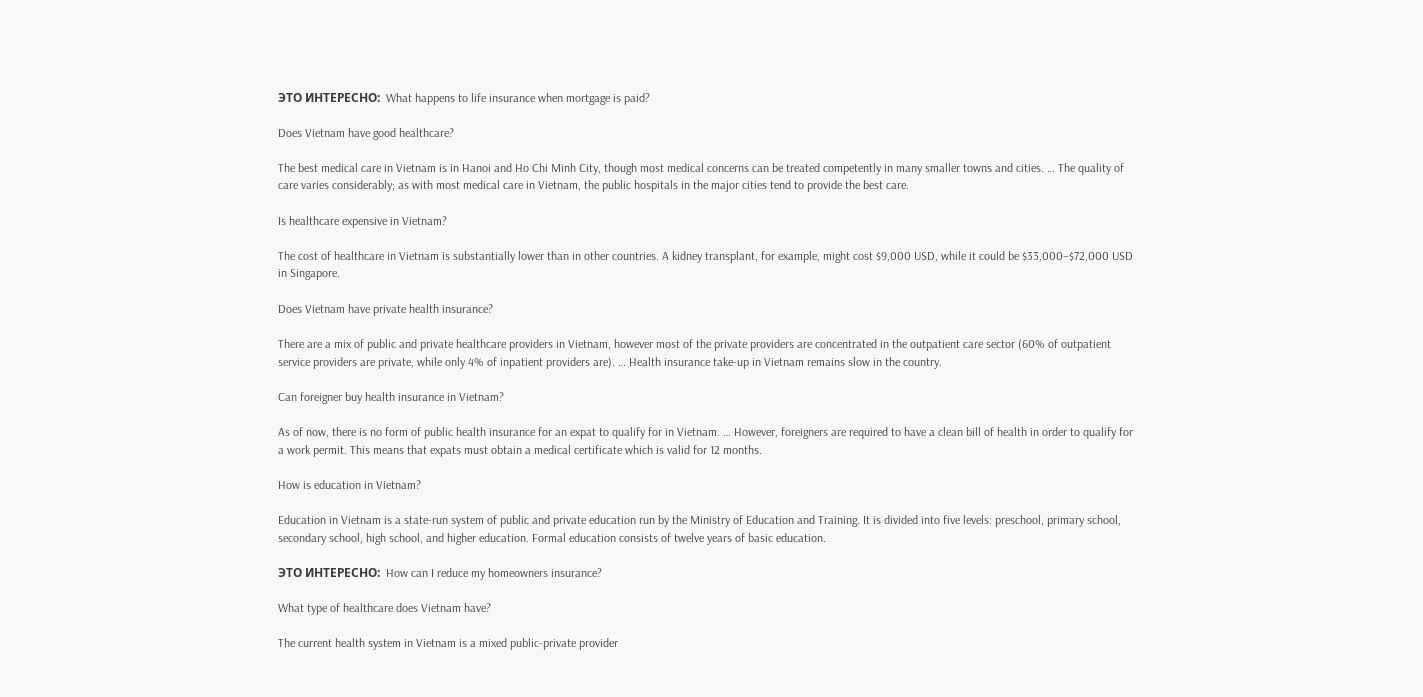ЭТО ИНТЕРЕСНО:  What happens to life insurance when mortgage is paid?

Does Vietnam have good healthcare?

The best medical care in Vietnam is in Hanoi and Ho Chi Minh City, though most medical concerns can be treated competently in many smaller towns and cities. … The quality of care varies considerably; as with most medical care in Vietnam, the public hospitals in the major cities tend to provide the best care.

Is healthcare expensive in Vietnam?

The cost of healthcare in Vietnam is substantially lower than in other countries. A kidney transplant, for example, might cost $9,000 USD, while it could be $33,000–$72,000 USD in Singapore.

Does Vietnam have private health insurance?

There are a mix of public and private healthcare providers in Vietnam, however most of the private providers are concentrated in the outpatient care sector (60% of outpatient service providers are private, while only 4% of inpatient providers are). … Health insurance take-up in Vietnam remains slow in the country.

Can foreigner buy health insurance in Vietnam?

As of now, there is no form of public health insurance for an expat to qualify for in Vietnam. … However, foreigners are required to have a clean bill of health in order to qualify for a work permit. This means that expats must obtain a medical certificate which is valid for 12 months.

How is education in Vietnam?

Education in Vietnam is a state-run system of public and private education run by the Ministry of Education and Training. It is divided into five levels: preschool, primary school, secondary school, high school, and higher education. Formal education consists of twelve years of basic education.

ЭТО ИНТЕРЕСНО:  How can I reduce my homeowners insurance?

What type of healthcare does Vietnam have?

The current health system in Vietnam is a mixed public-private provider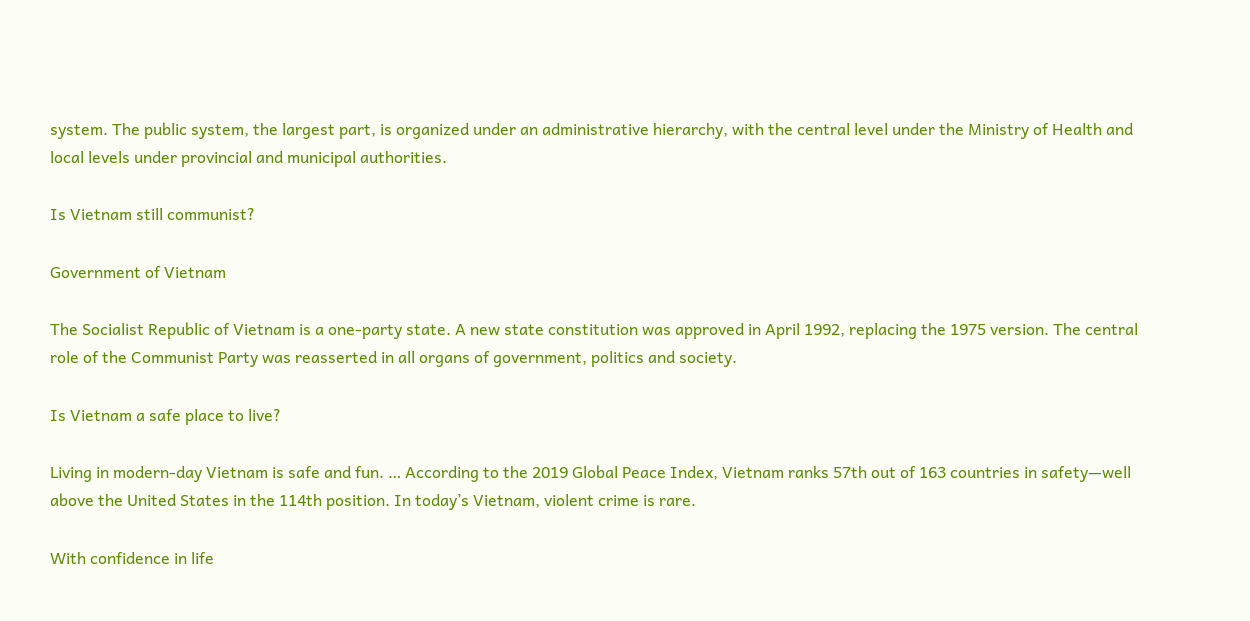system. The public system, the largest part, is organized under an administrative hierarchy, with the central level under the Ministry of Health and local levels under provincial and municipal authorities.

Is Vietnam still communist?

Government of Vietnam

The Socialist Republic of Vietnam is a one-party state. A new state constitution was approved in April 1992, replacing the 1975 version. The central role of the Communist Party was reasserted in all organs of government, politics and society.

Is Vietnam a safe place to live?

Living in modern-day Vietnam is safe and fun. … According to the 2019 Global Peace Index, Vietnam ranks 57th out of 163 countries in safety—well above the United States in the 114th position. In today’s Vietnam, violent crime is rare.

With confidence in life